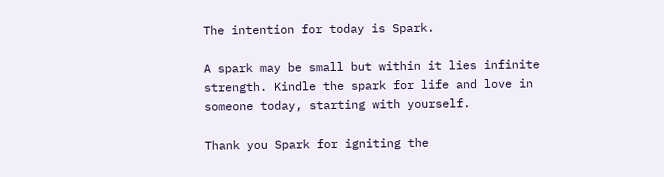The intention for today is Spark.

A spark may be small but within it lies infinite strength. Kindle the spark for life and love in someone today, starting with yourself.

Thank you Spark for igniting the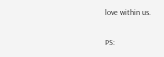love within us.

PS: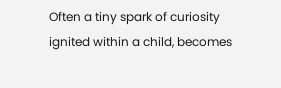Often a tiny spark of curiosity ignited within a child, becomes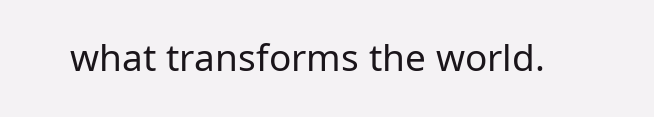what transforms the world.